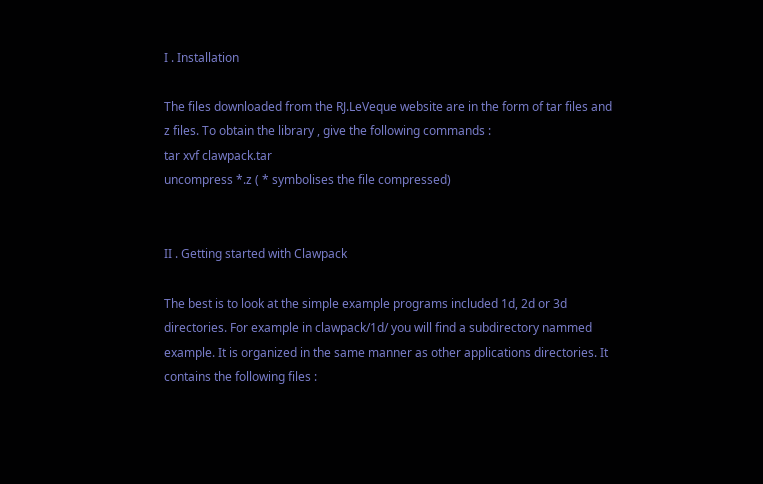I . Installation

The files downloaded from the RJ.LeVeque website are in the form of tar files and z files. To obtain the library , give the following commands :
tar xvf clawpack.tar
uncompress *.z ( * symbolises the file compressed)


II . Getting started with Clawpack

The best is to look at the simple example programs included 1d, 2d or 3d directories. For example in clawpack/1d/ you will find a subdirectory nammed example. It is organized in the same manner as other applications directories. It contains the following files :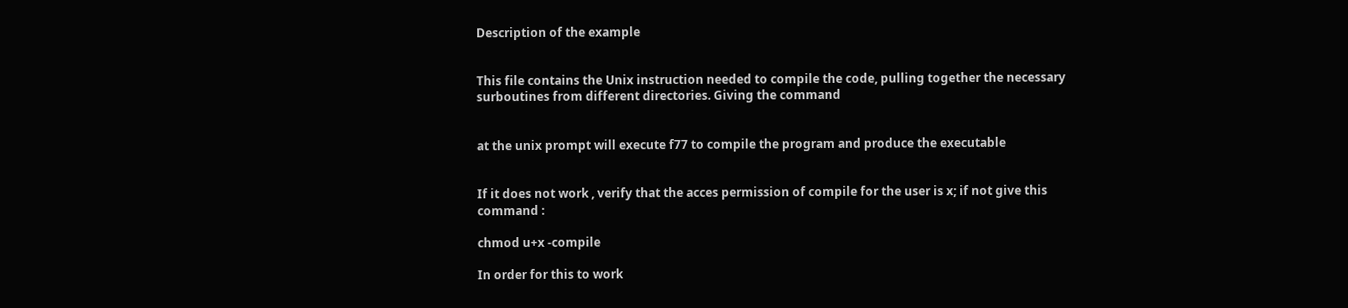Description of the example


This file contains the Unix instruction needed to compile the code, pulling together the necessary surboutines from different directories. Giving the command


at the unix prompt will execute f77 to compile the program and produce the executable


If it does not work , verify that the acces permission of compile for the user is x; if not give this command :

chmod u+x -compile

In order for this to work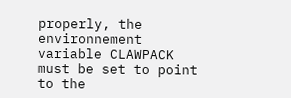properly, the environnement variable CLAWPACK must be set to point to the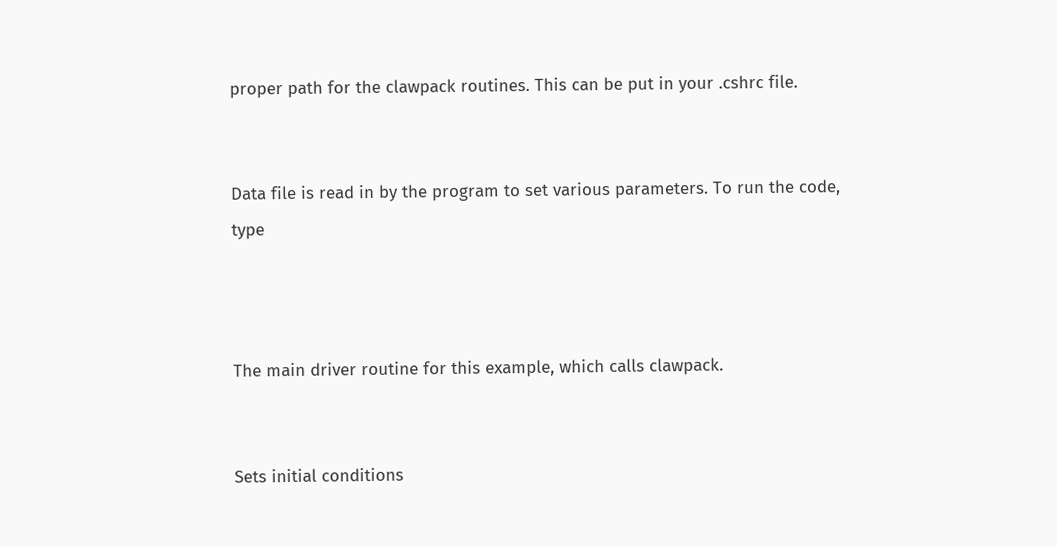proper path for the clawpack routines. This can be put in your .cshrc file.


Data file is read in by the program to set various parameters. To run the code, type



The main driver routine for this example, which calls clawpack.


Sets initial conditions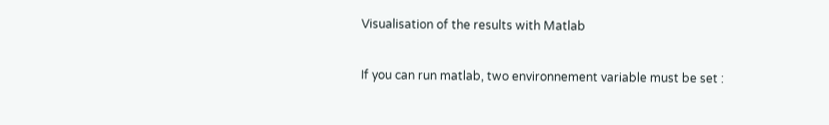Visualisation of the results with Matlab

If you can run matlab, two environnement variable must be set :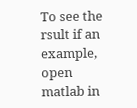To see the rsult if an example, open matlab in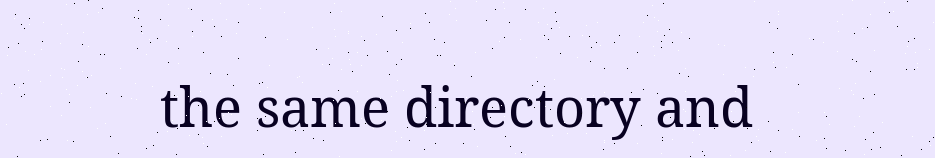the same directory and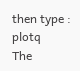then type : plotq
The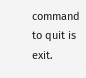command to quit is exit.